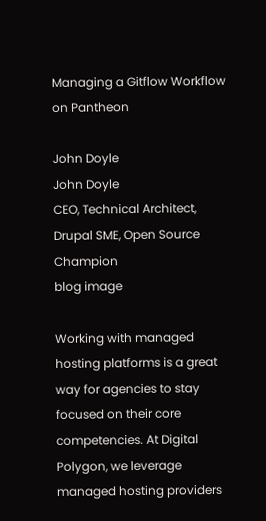Managing a Gitflow Workflow on Pantheon

John Doyle
John Doyle
CEO, Technical Architect, Drupal SME, Open Source Champion
blog image

Working with managed hosting platforms is a great way for agencies to stay focused on their core competencies. At Digital Polygon, we leverage managed hosting providers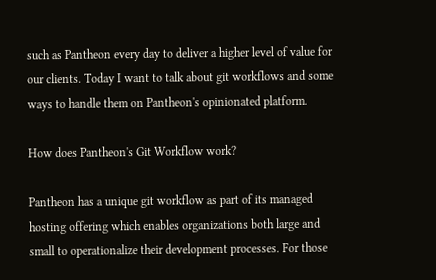such as Pantheon every day to deliver a higher level of value for our clients. Today I want to talk about git workflows and some ways to handle them on Pantheon's opinionated platform.

How does Pantheon's Git Workflow work?

Pantheon has a unique git workflow as part of its managed hosting offering which enables organizations both large and small to operationalize their development processes. For those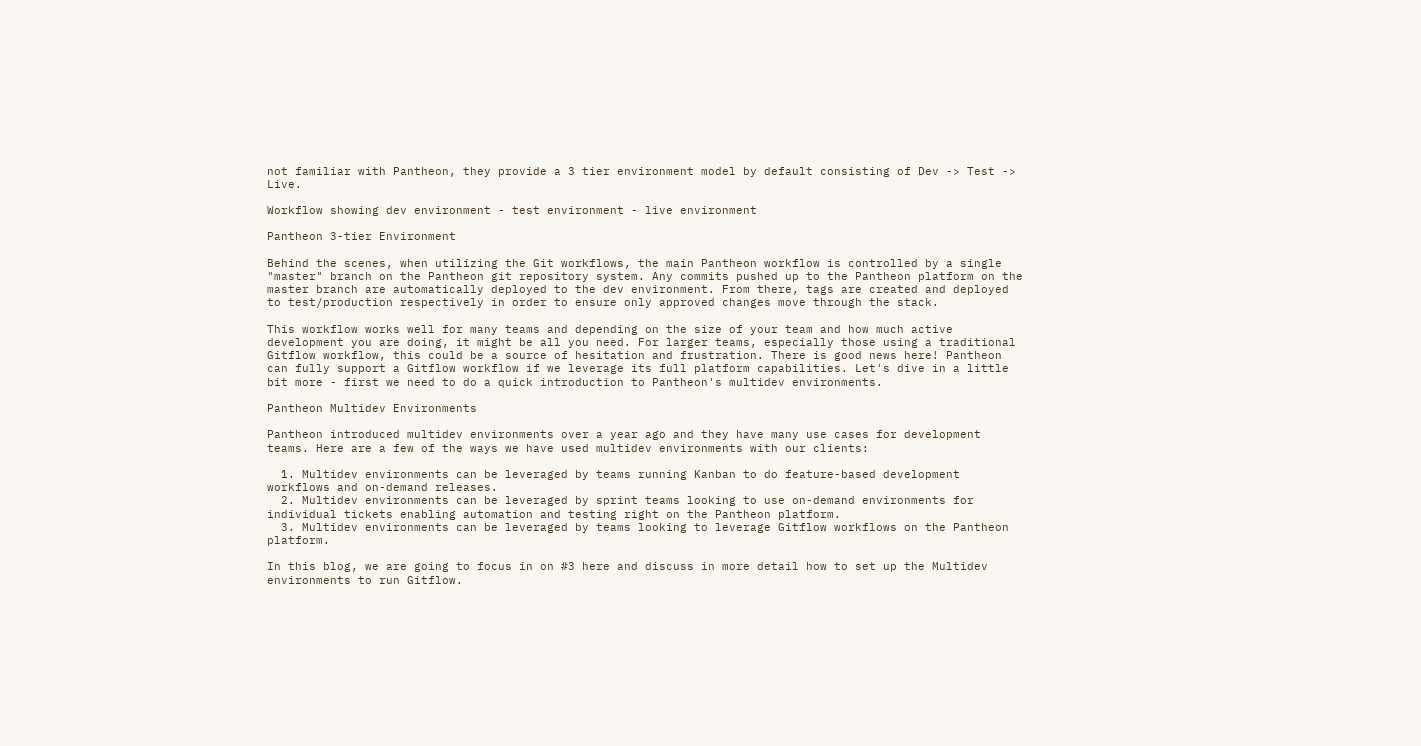not familiar with Pantheon, they provide a 3 tier environment model by default consisting of Dev -> Test -> Live.

Workflow showing dev environment - test environment - live environment

Pantheon 3-tier Environment

Behind the scenes, when utilizing the Git workflows, the main Pantheon workflow is controlled by a single "master" branch on the Pantheon git repository system. Any commits pushed up to the Pantheon platform on the master branch are automatically deployed to the dev environment. From there, tags are created and deployed to test/production respectively in order to ensure only approved changes move through the stack.

This workflow works well for many teams and depending on the size of your team and how much active development you are doing, it might be all you need. For larger teams, especially those using a traditional Gitflow workflow, this could be a source of hesitation and frustration. There is good news here! Pantheon can fully support a Gitflow workflow if we leverage its full platform capabilities. Let's dive in a little bit more - first we need to do a quick introduction to Pantheon's multidev environments.

Pantheon Multidev Environments

Pantheon introduced multidev environments over a year ago and they have many use cases for development teams. Here are a few of the ways we have used multidev environments with our clients:

  1. Multidev environments can be leveraged by teams running Kanban to do feature-based development workflows and on-demand releases.
  2. Multidev environments can be leveraged by sprint teams looking to use on-demand environments for individual tickets enabling automation and testing right on the Pantheon platform.
  3. Multidev environments can be leveraged by teams looking to leverage Gitflow workflows on the Pantheon platform.

In this blog, we are going to focus in on #3 here and discuss in more detail how to set up the Multidev environments to run Gitflow.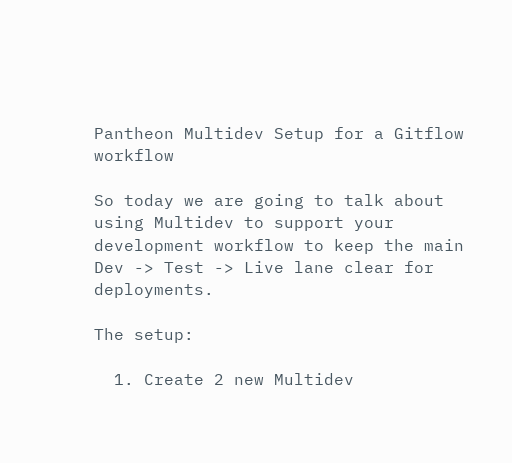Pantheon Multidev Setup for a Gitflow workflow

So today we are going to talk about using Multidev to support your development workflow to keep the main Dev -> Test -> Live lane clear for deployments.

The setup:

  1. Create 2 new Multidev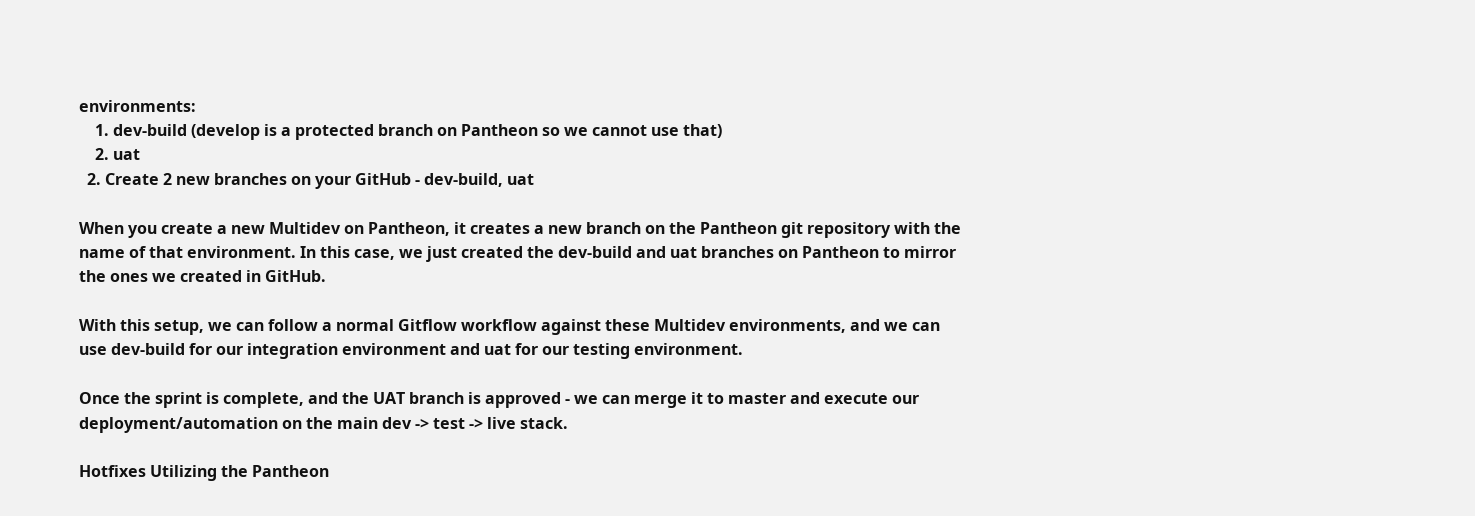environments:
    1. dev-build (develop is a protected branch on Pantheon so we cannot use that)
    2. uat
  2. Create 2 new branches on your GitHub - dev-build, uat

When you create a new Multidev on Pantheon, it creates a new branch on the Pantheon git repository with the name of that environment. In this case, we just created the dev-build and uat branches on Pantheon to mirror the ones we created in GitHub.

With this setup, we can follow a normal Gitflow workflow against these Multidev environments, and we can use dev-build for our integration environment and uat for our testing environment.

Once the sprint is complete, and the UAT branch is approved - we can merge it to master and execute our deployment/automation on the main dev -> test -> live stack.

Hotfixes Utilizing the Pantheon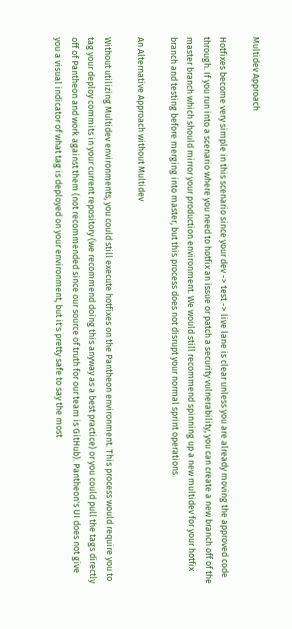Multidev Approach

Hotfixes become very simple in this scenario since your dev -> test -> live lane is clear unless you are already moving the approved code through. If you run into a scenario where you need to hotfix an issue or patch a security vulnerability, you can create a new branch off of the master branch which should mirror your production environment. We would still recommend spinning up a new multidev for your hotfix branch and testing before merging into master, but this process does not disrupt your normal sprint operations.

An Alternative Approach without Multidev

Without utilizing Multidev environments, you could still execute hotfixes on the Pantheon environment. This process would require you to tag your deploy commits in your current repository (we recommend doing this anyway as a best practice) or you could pull the tags directly off of Pantheon and work against them (not recommended since our source of truth for our team is GitHub). Pantheon's UI does not give you a visual indicator of what tag is deployed on your environment, but it's pretty safe to say the most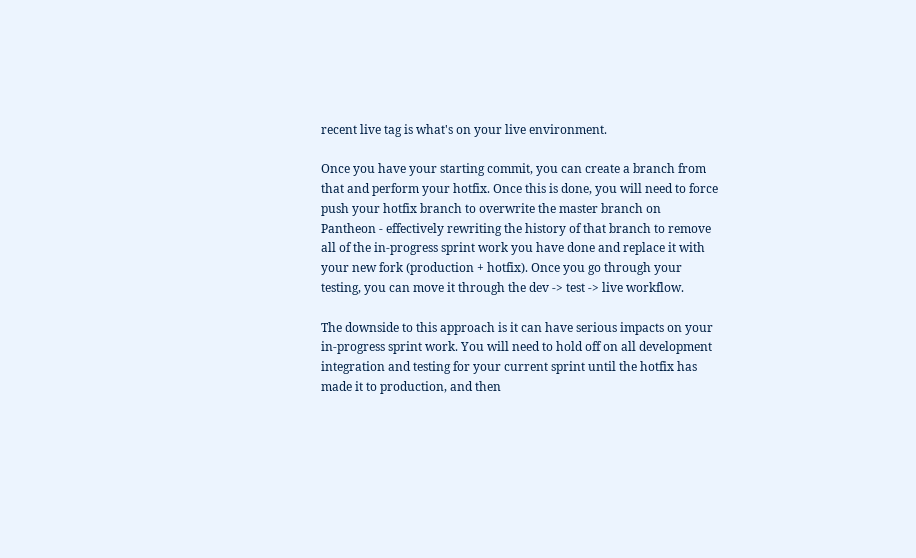recent live tag is what's on your live environment.

Once you have your starting commit, you can create a branch from that and perform your hotfix. Once this is done, you will need to force push your hotfix branch to overwrite the master branch on Pantheon - effectively rewriting the history of that branch to remove all of the in-progress sprint work you have done and replace it with your new fork (production + hotfix). Once you go through your testing, you can move it through the dev -> test -> live workflow.

The downside to this approach is it can have serious impacts on your in-progress sprint work. You will need to hold off on all development integration and testing for your current sprint until the hotfix has made it to production, and then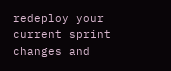redeploy your current sprint changes and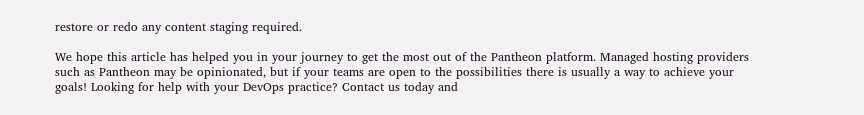restore or redo any content staging required.

We hope this article has helped you in your journey to get the most out of the Pantheon platform. Managed hosting providers such as Pantheon may be opinionated, but if your teams are open to the possibilities there is usually a way to achieve your goals! Looking for help with your DevOps practice? Contact us today and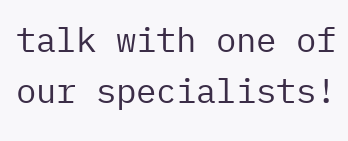talk with one of our specialists!